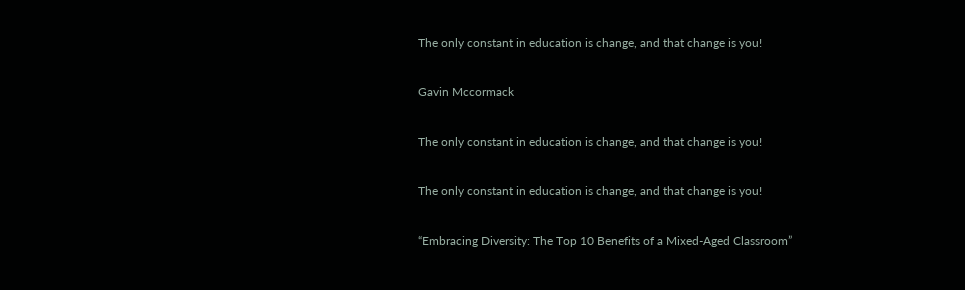The only constant in education is change, and that change is you!

Gavin Mccormack

The only constant in education is change, and that change is you!

The only constant in education is change, and that change is you!

“Embracing Diversity: The Top 10 Benefits of a Mixed-Aged Classroom”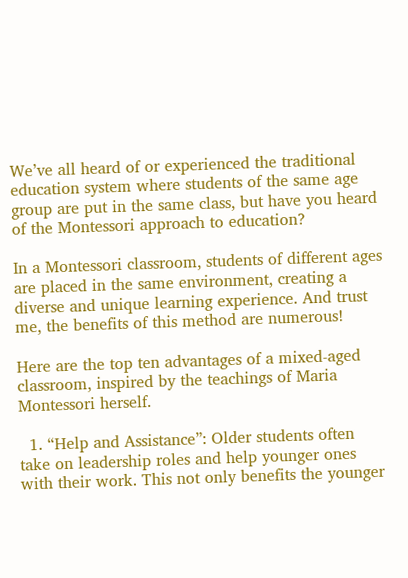We’ve all heard of or experienced the traditional education system where students of the same age group are put in the same class, but have you heard of the Montessori approach to education?

In a Montessori classroom, students of different ages are placed in the same environment, creating a diverse and unique learning experience. And trust me, the benefits of this method are numerous!

Here are the top ten advantages of a mixed-aged classroom, inspired by the teachings of Maria Montessori herself.

  1. “Help and Assistance”: Older students often take on leadership roles and help younger ones with their work. This not only benefits the younger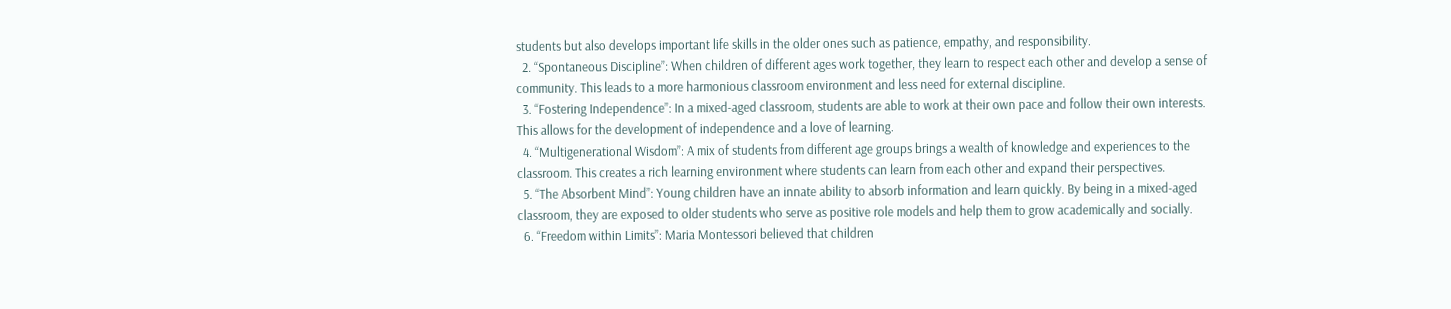students but also develops important life skills in the older ones such as patience, empathy, and responsibility.
  2. “Spontaneous Discipline”: When children of different ages work together, they learn to respect each other and develop a sense of community. This leads to a more harmonious classroom environment and less need for external discipline.
  3. “Fostering Independence”: In a mixed-aged classroom, students are able to work at their own pace and follow their own interests. This allows for the development of independence and a love of learning.
  4. “Multigenerational Wisdom”: A mix of students from different age groups brings a wealth of knowledge and experiences to the classroom. This creates a rich learning environment where students can learn from each other and expand their perspectives.
  5. “The Absorbent Mind”: Young children have an innate ability to absorb information and learn quickly. By being in a mixed-aged classroom, they are exposed to older students who serve as positive role models and help them to grow academically and socially.
  6. “Freedom within Limits”: Maria Montessori believed that children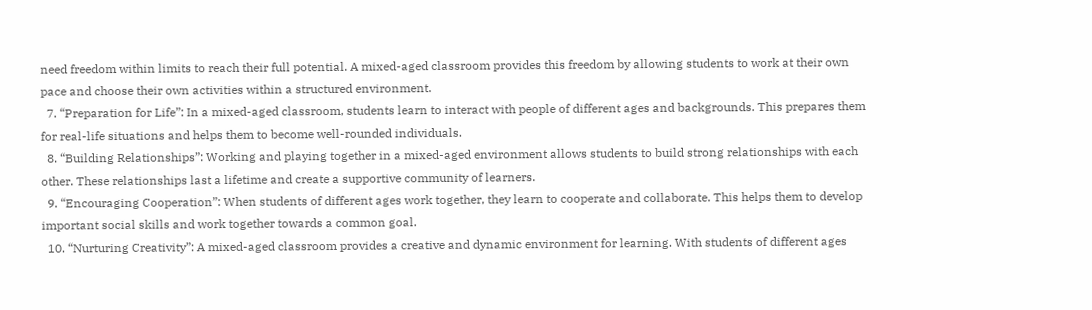need freedom within limits to reach their full potential. A mixed-aged classroom provides this freedom by allowing students to work at their own pace and choose their own activities within a structured environment.
  7. “Preparation for Life”: In a mixed-aged classroom, students learn to interact with people of different ages and backgrounds. This prepares them for real-life situations and helps them to become well-rounded individuals.
  8. “Building Relationships”: Working and playing together in a mixed-aged environment allows students to build strong relationships with each other. These relationships last a lifetime and create a supportive community of learners.
  9. “Encouraging Cooperation”: When students of different ages work together, they learn to cooperate and collaborate. This helps them to develop important social skills and work together towards a common goal.
  10. “Nurturing Creativity”: A mixed-aged classroom provides a creative and dynamic environment for learning. With students of different ages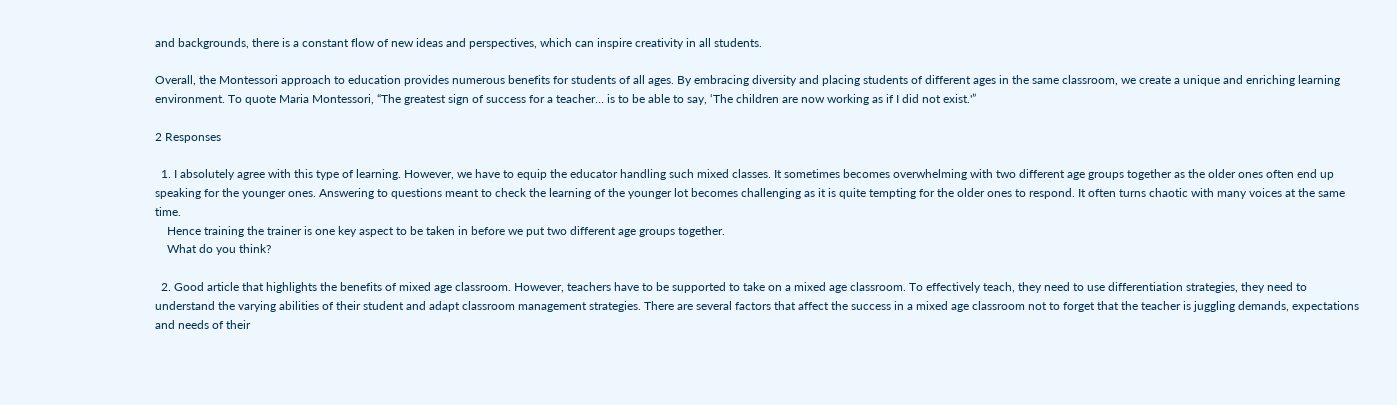and backgrounds, there is a constant flow of new ideas and perspectives, which can inspire creativity in all students.

Overall, the Montessori approach to education provides numerous benefits for students of all ages. By embracing diversity and placing students of different ages in the same classroom, we create a unique and enriching learning environment. To quote Maria Montessori, “The greatest sign of success for a teacher… is to be able to say, ‘The children are now working as if I did not exist.'”

2 Responses

  1. I absolutely agree with this type of learning. However, we have to equip the educator handling such mixed classes. It sometimes becomes overwhelming with two different age groups together as the older ones often end up speaking for the younger ones. Answering to questions meant to check the learning of the younger lot becomes challenging as it is quite tempting for the older ones to respond. It often turns chaotic with many voices at the same time.
    Hence training the trainer is one key aspect to be taken in before we put two different age groups together.
    What do you think?

  2. Good article that highlights the benefits of mixed age classroom. However, teachers have to be supported to take on a mixed age classroom. To effectively teach, they need to use differentiation strategies, they need to understand the varying abilities of their student and adapt classroom management strategies. There are several factors that affect the success in a mixed age classroom not to forget that the teacher is juggling demands, expectations and needs of their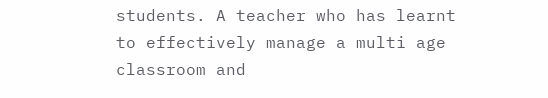students. A teacher who has learnt to effectively manage a multi age classroom and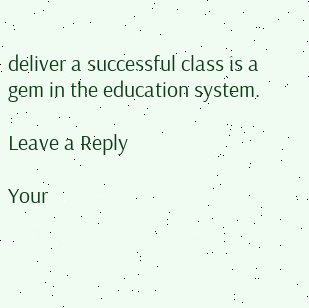deliver a successful class is a gem in the education system.

Leave a Reply

Your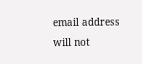email address will not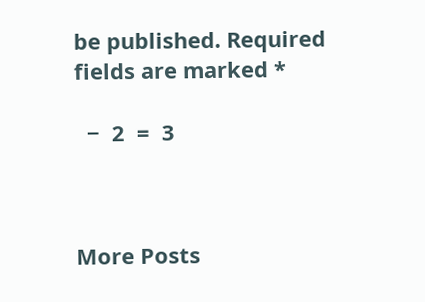be published. Required fields are marked *

  −  2  =  3



More Posts